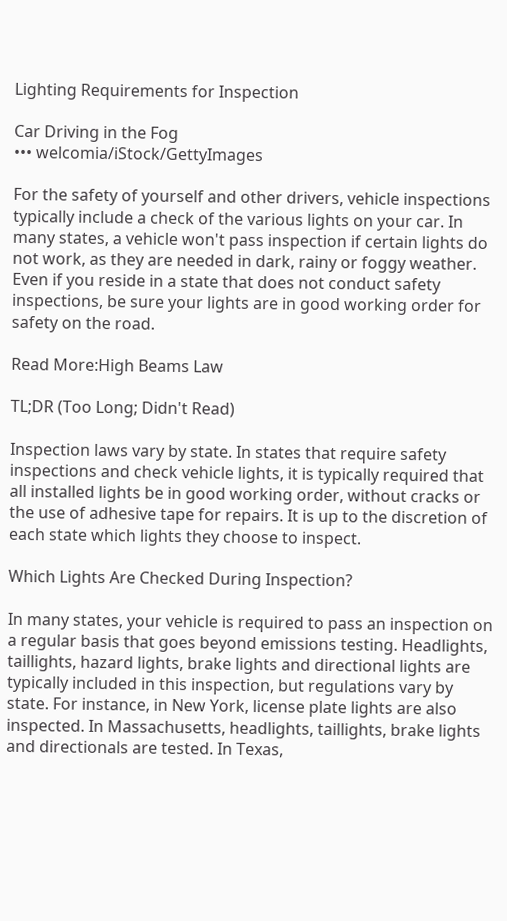Lighting Requirements for Inspection

Car Driving in the Fog
••• welcomia/iStock/GettyImages

For the safety of yourself and other drivers, vehicle inspections typically include a check of the various lights on your car. In many states, a vehicle won't pass inspection if certain lights do not work, as they are needed in dark, rainy or foggy weather. Even if you reside in a state that does not conduct safety inspections, be sure your lights are in good working order for safety on the road.

Read More:High Beams Law

TL;DR (Too Long; Didn't Read)

Inspection laws vary by state. In states that require safety inspections and check vehicle lights, it is typically required that all installed lights be in good working order, without cracks or the use of adhesive tape for repairs. It is up to the discretion of each state which lights they choose to inspect.

Which Lights Are Checked During Inspection?

In many states, your vehicle is required to pass an inspection on a regular basis that goes beyond emissions testing. Headlights, taillights, hazard lights, brake lights and directional lights are typically included in this inspection, but regulations vary by state. For instance, in New York, license plate lights are also inspected. In Massachusetts, headlights, taillights, brake lights and directionals are tested. In Texas,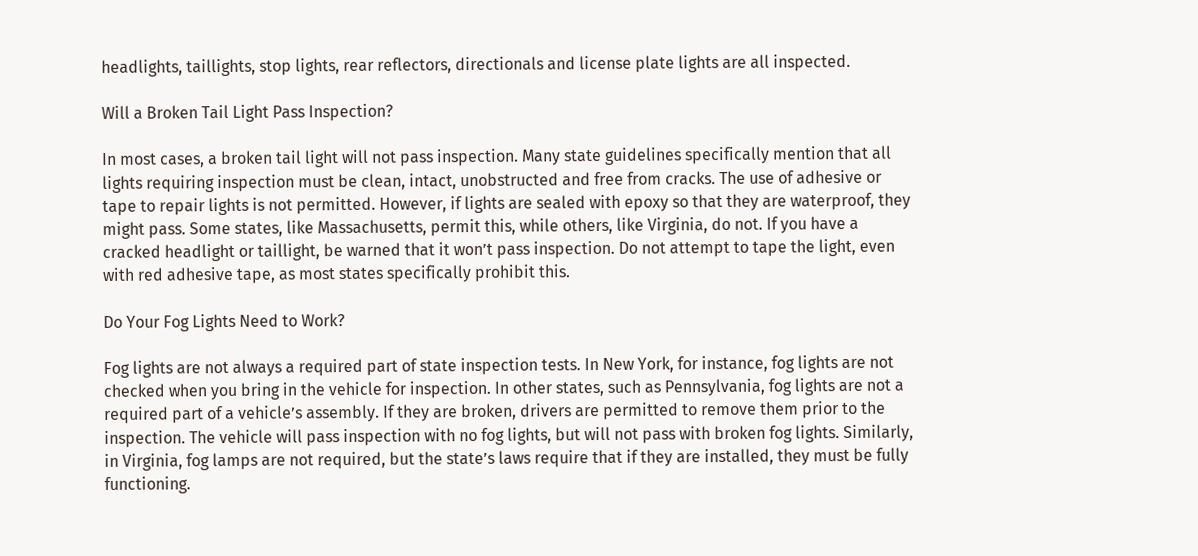headlights, taillights, stop lights, rear reflectors, directionals and license plate lights are all inspected.

Will a Broken Tail Light Pass Inspection?

In most cases, a broken tail light will not pass inspection. Many state guidelines specifically mention that all lights requiring inspection must be clean, intact, unobstructed and free from cracks. The use of adhesive or tape to repair lights is not permitted. However, if lights are sealed with epoxy so that they are waterproof, they might pass. Some states, like Massachusetts, permit this, while others, like Virginia, do not. If you have a cracked headlight or taillight, be warned that it won’t pass inspection. Do not attempt to tape the light, even with red adhesive tape, as most states specifically prohibit this.

Do Your Fog Lights Need to Work?

Fog lights are not always a required part of state inspection tests. In New York, for instance, fog lights are not checked when you bring in the vehicle for inspection. In other states, such as Pennsylvania, fog lights are not a required part of a vehicle’s assembly. If they are broken, drivers are permitted to remove them prior to the inspection. The vehicle will pass inspection with no fog lights, but will not pass with broken fog lights. Similarly, in Virginia, fog lamps are not required, but the state’s laws require that if they are installed, they must be fully functioning.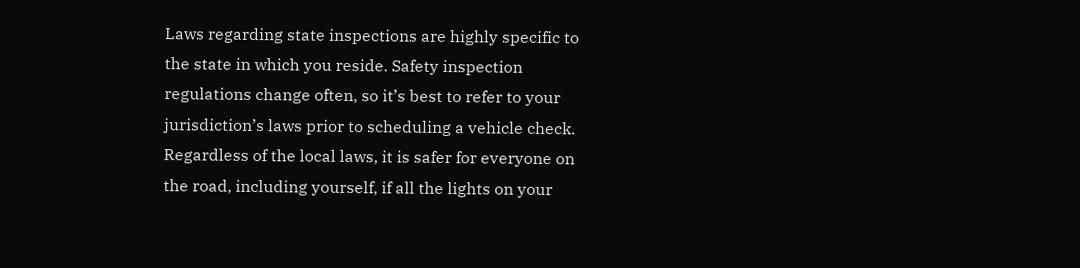Laws regarding state inspections are highly specific to the state in which you reside. Safety inspection regulations change often, so it’s best to refer to your jurisdiction’s laws prior to scheduling a vehicle check. Regardless of the local laws, it is safer for everyone on the road, including yourself, if all the lights on your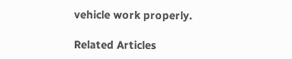vehicle work properly.

Related Articles